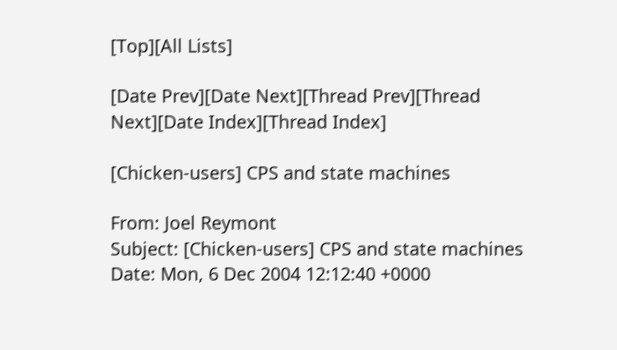[Top][All Lists]

[Date Prev][Date Next][Thread Prev][Thread Next][Date Index][Thread Index]

[Chicken-users] CPS and state machines

From: Joel Reymont
Subject: [Chicken-users] CPS and state machines
Date: Mon, 6 Dec 2004 12:12:40 +0000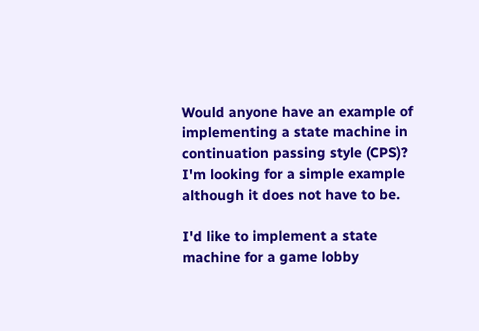Would anyone have an example of implementing a state machine in
continuation passing style (CPS)? I'm looking for a simple example
although it does not have to be.

I'd like to implement a state machine for a game lobby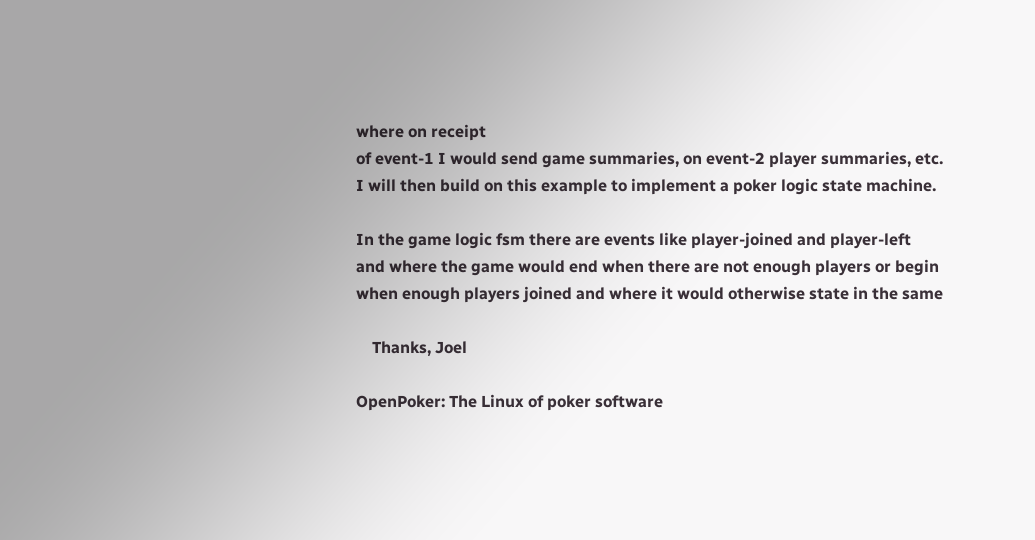where on receipt
of event-1 I would send game summaries, on event-2 player summaries, etc.
I will then build on this example to implement a poker logic state machine.

In the game logic fsm there are events like player-joined and player-left
and where the game would end when there are not enough players or begin
when enough players joined and where it would otherwise state in the same

    Thanks, Joel

OpenPoker: The Linux of poker software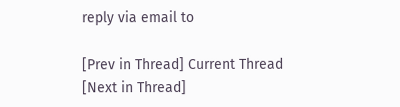reply via email to

[Prev in Thread] Current Thread [Next in Thread]